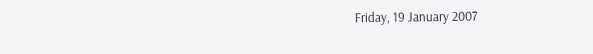Friday, 19 January 2007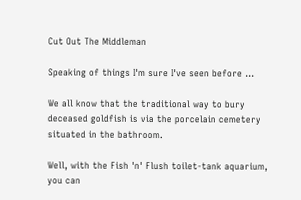Cut Out The Middleman

Speaking of things I'm sure I've seen before ...

We all know that the traditional way to bury deceased goldfish is via the porcelain cemetery situated in the bathroom.

Well, with the Fish 'n' Flush toilet-tank aquarium, you can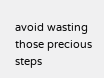avoid wasting those precious steps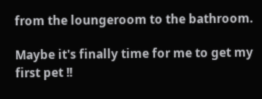from the loungeroom to the bathroom.

Maybe it's finally time for me to get my first pet !!